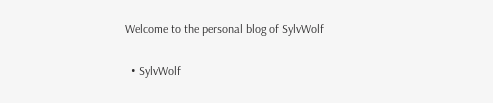Welcome to the personal blog of SylvWolf

  • SylvWolf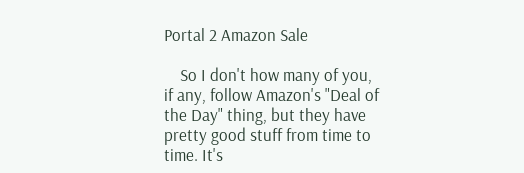Portal 2 Amazon Sale

    So I don't how many of you, if any, follow Amazon's "Deal of the Day" thing, but they have pretty good stuff from time to time. It's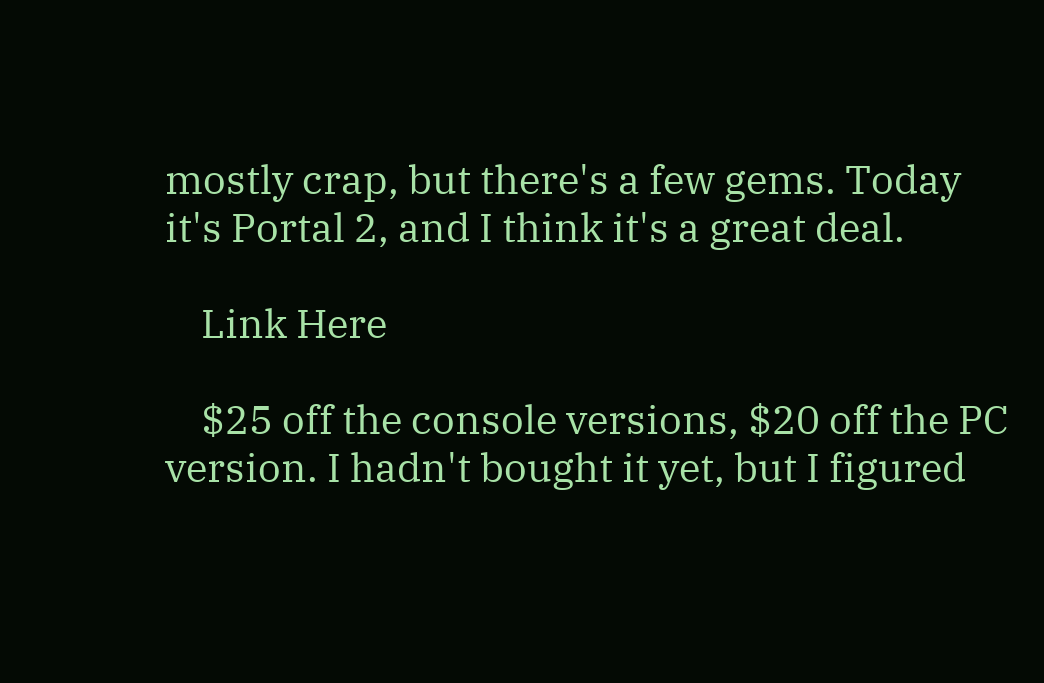mostly crap, but there's a few gems. Today it's Portal 2, and I think it's a great deal.

    Link Here

    $25 off the console versions, $20 off the PC version. I hadn't bought it yet, but I figured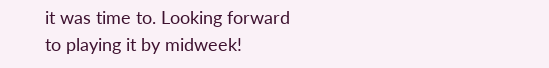it was time to. Looking forward to playing it by midweek!